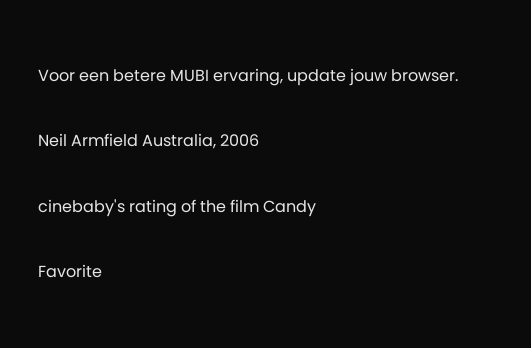Voor een betere MUBI ervaring, update jouw browser.

Neil Armfield Australia, 2006

cinebaby's rating of the film Candy

Favorite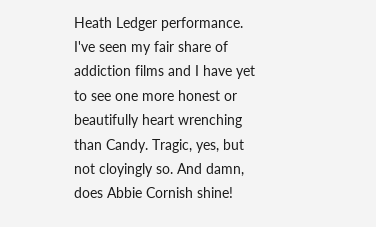Heath Ledger performance. I've seen my fair share of addiction films and I have yet to see one more honest or beautifully heart wrenching than Candy. Tragic, yes, but not cloyingly so. And damn, does Abbie Cornish shine!